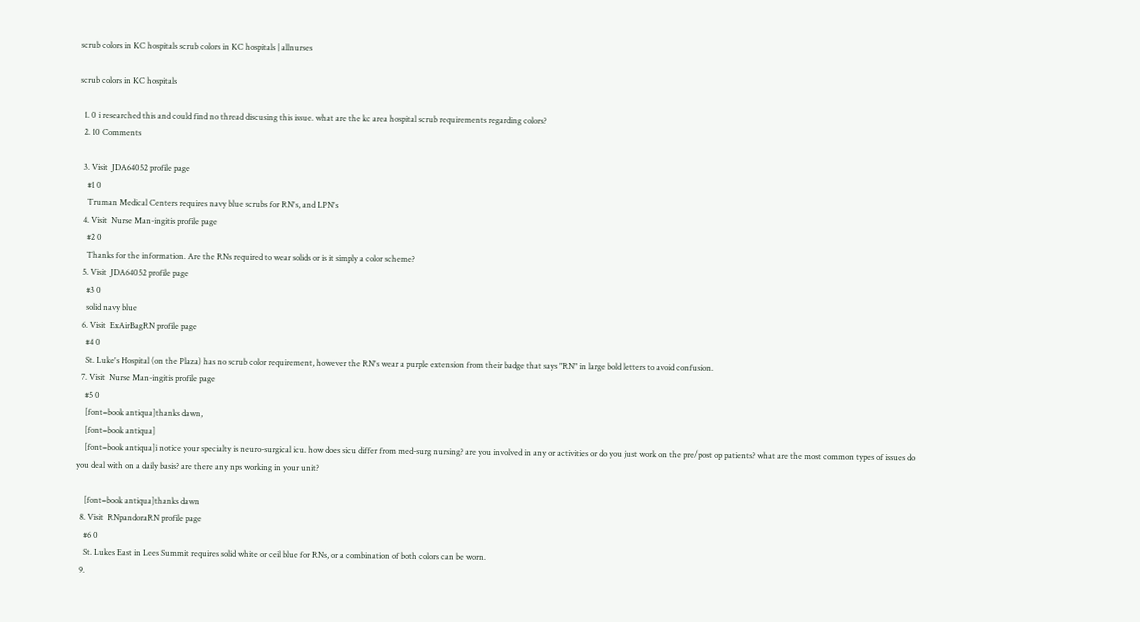scrub colors in KC hospitals scrub colors in KC hospitals | allnurses

scrub colors in KC hospitals

  1. 0 i researched this and could find no thread discusing this issue. what are the kc area hospital scrub requirements regarding colors?
  2. 10 Comments

  3. Visit  JDA64052 profile page
    #1 0
    Truman Medical Centers requires navy blue scrubs for RN's, and LPN's
  4. Visit  Nurse Man-ingitis profile page
    #2 0
    Thanks for the information. Are the RNs required to wear solids or is it simply a color scheme?
  5. Visit  JDA64052 profile page
    #3 0
    solid navy blue
  6. Visit  ExAirBagRN profile page
    #4 0
    St. Luke's Hospital (on the Plaza) has no scrub color requirement, however the RN's wear a purple extension from their badge that says "RN" in large bold letters to avoid confusion.
  7. Visit  Nurse Man-ingitis profile page
    #5 0
    [font=book antiqua]thanks dawn,
    [font=book antiqua]
    [font=book antiqua]i notice your specialty is neuro-surgical icu. how does sicu differ from med-surg nursing? are you involved in any or activities or do you just work on the pre/post op patients? what are the most common types of issues do you deal with on a daily basis? are there any nps working in your unit?

    [font=book antiqua]thanks dawn
  8. Visit  RNpandoraRN profile page
    #6 0
    St. Lukes East in Lees Summit requires solid white or ceil blue for RNs, or a combination of both colors can be worn.
  9.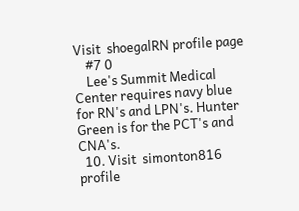Visit  shoegalRN profile page
    #7 0
    Lee's Summit Medical Center requires navy blue for RN's and LPN's. Hunter Green is for the PCT's and CNA's.
  10. Visit  simonton816 profile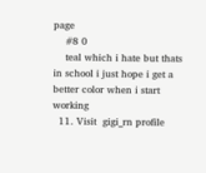page
    #8 0
    teal which i hate but thats in school i just hope i get a better color when i start working
  11. Visit  gigi_rn profile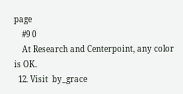page
    #9 0
    At Research and Centerpoint, any color is OK.
  12. Visit  by_grace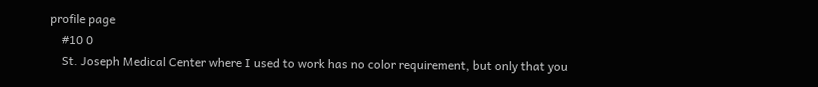profile page
    #10 0
    St. Joseph Medical Center where I used to work has no color requirement, but only that you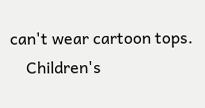can't wear cartoon tops.
    Children's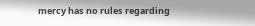mercy has no rules regarding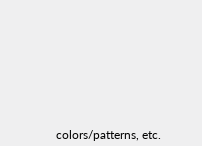colors/patterns, etc.